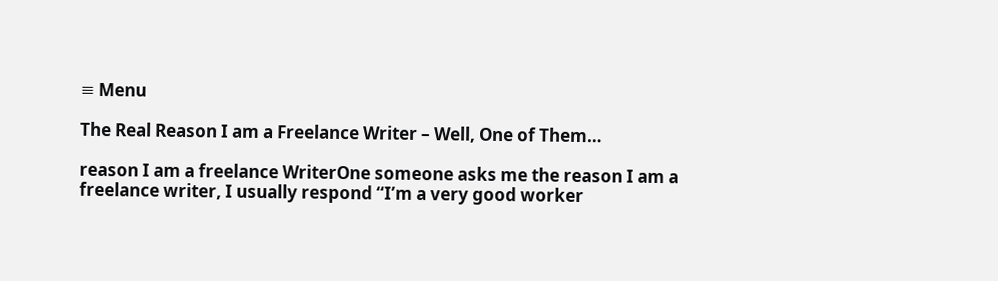≡ Menu

The Real Reason I am a Freelance Writer – Well, One of Them…

reason I am a freelance WriterOne someone asks me the reason I am a freelance writer, I usually respond “I’m a very good worker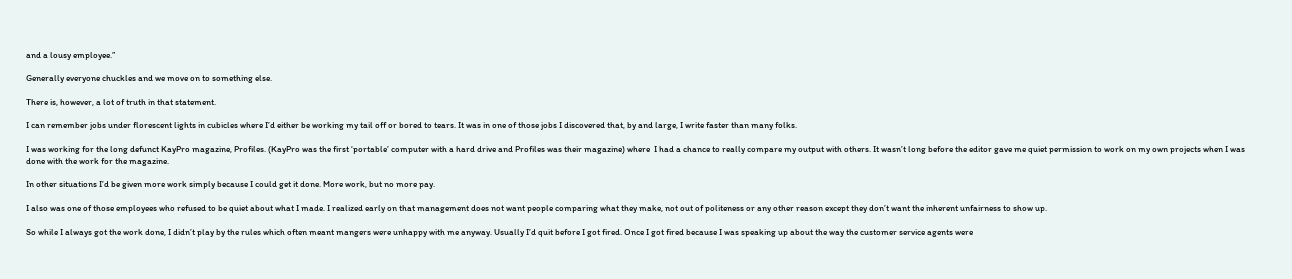and a lousy employee.”

Generally everyone chuckles and we move on to something else.

There is, however, a lot of truth in that statement.

I can remember jobs under florescent lights in cubicles where I’d either be working my tail off or bored to tears. It was in one of those jobs I discovered that, by and large, I write faster than many folks.

I was working for the long defunct KayPro magazine, Profiles. (KayPro was the first ‘portable’ computer with a hard drive and Profiles was their magazine) where  I had a chance to really compare my output with others. It wasn’t long before the editor gave me quiet permission to work on my own projects when I was done with the work for the magazine.

In other situations I’d be given more work simply because I could get it done. More work, but no more pay.

I also was one of those employees who refused to be quiet about what I made. I realized early on that management does not want people comparing what they make, not out of politeness or any other reason except they don’t want the inherent unfairness to show up.

So while I always got the work done, I didn’t play by the rules which often meant mangers were unhappy with me anyway. Usually I’d quit before I got fired. Once I got fired because I was speaking up about the way the customer service agents were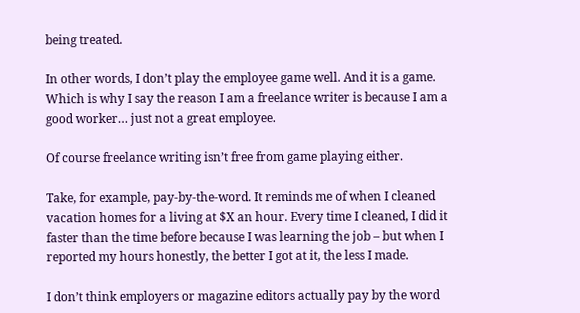being treated.

In other words, I don’t play the employee game well. And it is a game. Which is why I say the reason I am a freelance writer is because I am a good worker… just not a great employee.

Of course freelance writing isn’t free from game playing either.

Take, for example, pay-by-the-word. It reminds me of when I cleaned vacation homes for a living at $X an hour. Every time I cleaned, I did it faster than the time before because I was learning the job – but when I reported my hours honestly, the better I got at it, the less I made.

I don’t think employers or magazine editors actually pay by the word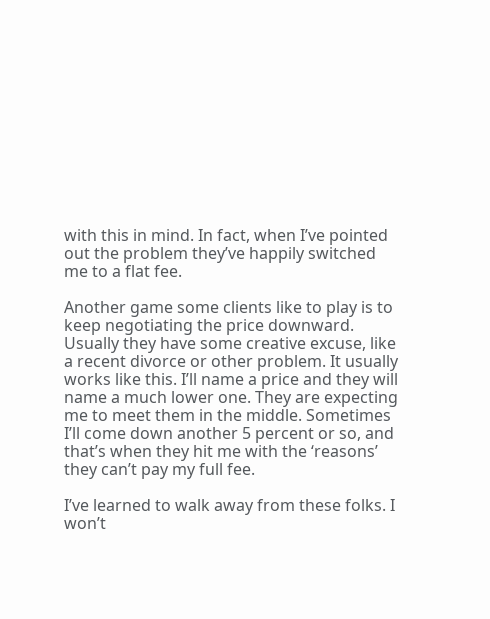with this in mind. In fact, when I’ve pointed out the problem they’ve happily switched me to a flat fee.

Another game some clients like to play is to keep negotiating the price downward. Usually they have some creative excuse, like a recent divorce or other problem. It usually works like this. I’ll name a price and they will name a much lower one. They are expecting me to meet them in the middle. Sometimes I’ll come down another 5 percent or so, and that’s when they hit me with the ‘reasons’ they can’t pay my full fee.

I’ve learned to walk away from these folks. I won’t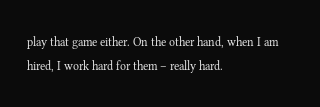play that game either. On the other hand, when I am hired, I work hard for them – really hard.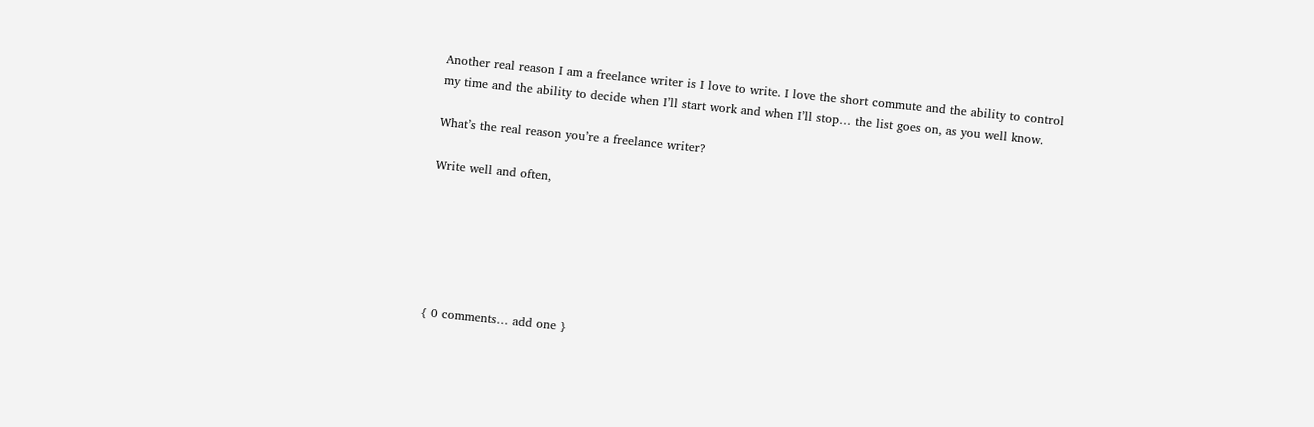Another real reason I am a freelance writer is I love to write. I love the short commute and the ability to control my time and the ability to decide when I’ll start work and when I’ll stop… the list goes on, as you well know.

What’s the real reason you’re a freelance writer?

Write well and often,






{ 0 comments… add one }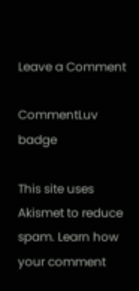Leave a Comment

CommentLuv badge

This site uses Akismet to reduce spam. Learn how your comment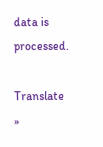data is processed.

Translate »